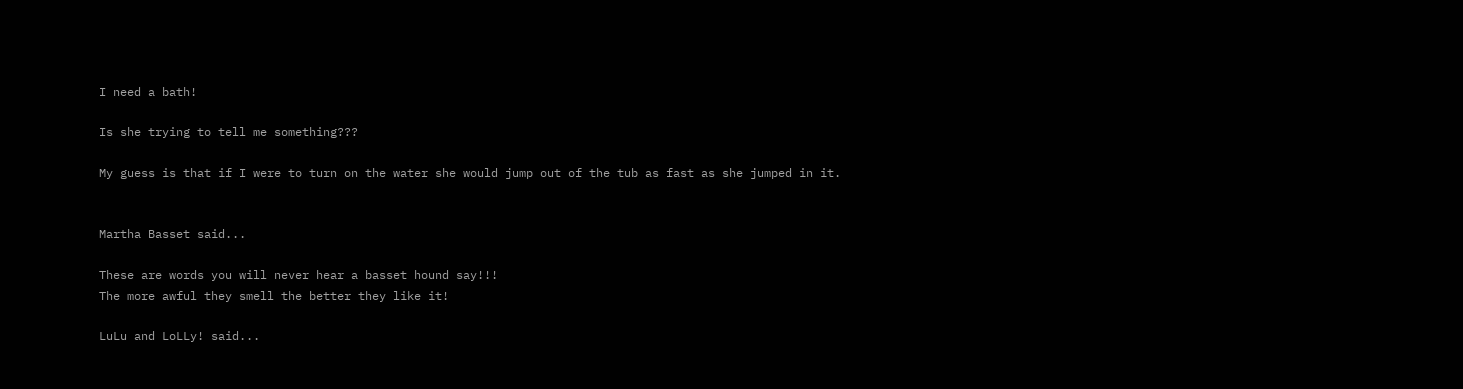I need a bath!

Is she trying to tell me something???

My guess is that if I were to turn on the water she would jump out of the tub as fast as she jumped in it.


Martha Basset said...

These are words you will never hear a basset hound say!!!
The more awful they smell the better they like it!

LuLu and LoLLy! said...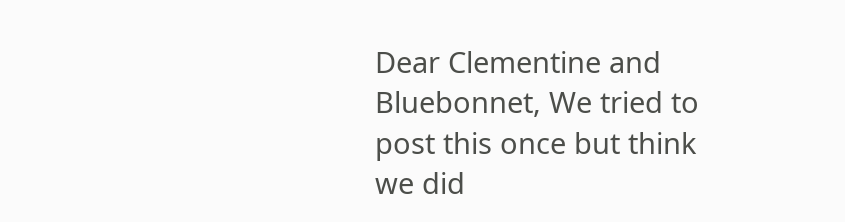Dear Clementine and Bluebonnet, We tried to post this once but think we did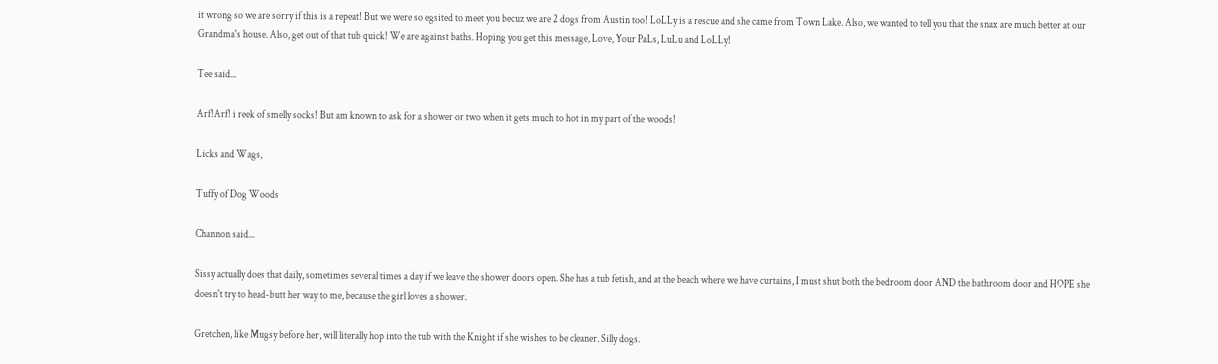it wrong so we are sorry if this is a repeat! But we were so egsited to meet you becuz we are 2 dogs from Austin too! LoLLy is a rescue and she came from Town Lake. Also, we wanted to tell you that the snax are much better at our Grandma's house. Also, get out of that tub quick! We are against baths. Hoping you get this message, Love, Your PaLs, LuLu and LoLLy!

Tee said...

Arf!Arf! i reek of smelly socks! But am known to ask for a shower or two when it gets much to hot in my part of the woods!

Licks and Wags,

Tuffy of Dog Woods

Channon said...

Sissy actually does that daily, sometimes several times a day if we leave the shower doors open. She has a tub fetish, and at the beach where we have curtains, I must shut both the bedroom door AND the bathroom door and HOPE she doesn't try to head-butt her way to me, because the girl loves a shower.

Gretchen, like Mugsy before her, will literally hop into the tub with the Knight if she wishes to be cleaner. Silly dogs.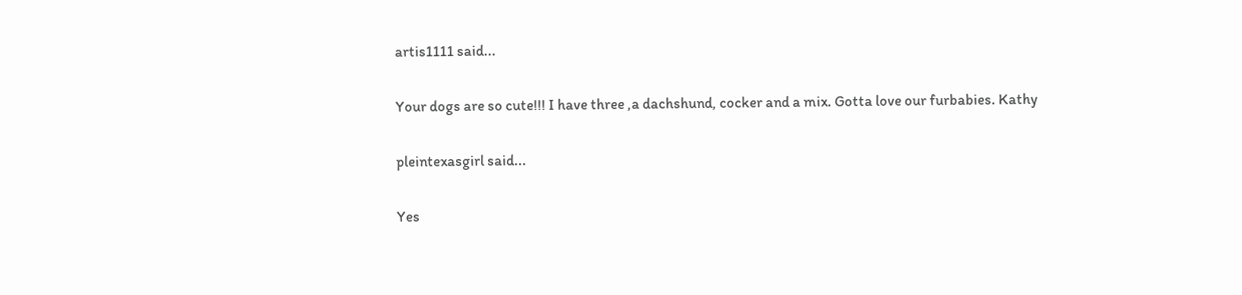artis1111 said...

Your dogs are so cute!!! I have three ,a dachshund, cocker and a mix. Gotta love our furbabies. Kathy

pleintexasgirl said...

Yes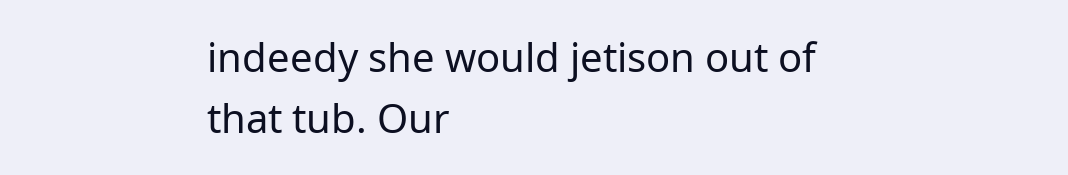indeedy she would jetison out of that tub. Our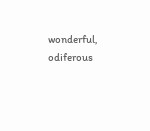wonderful, odiferous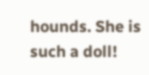hounds. She is such a doll!